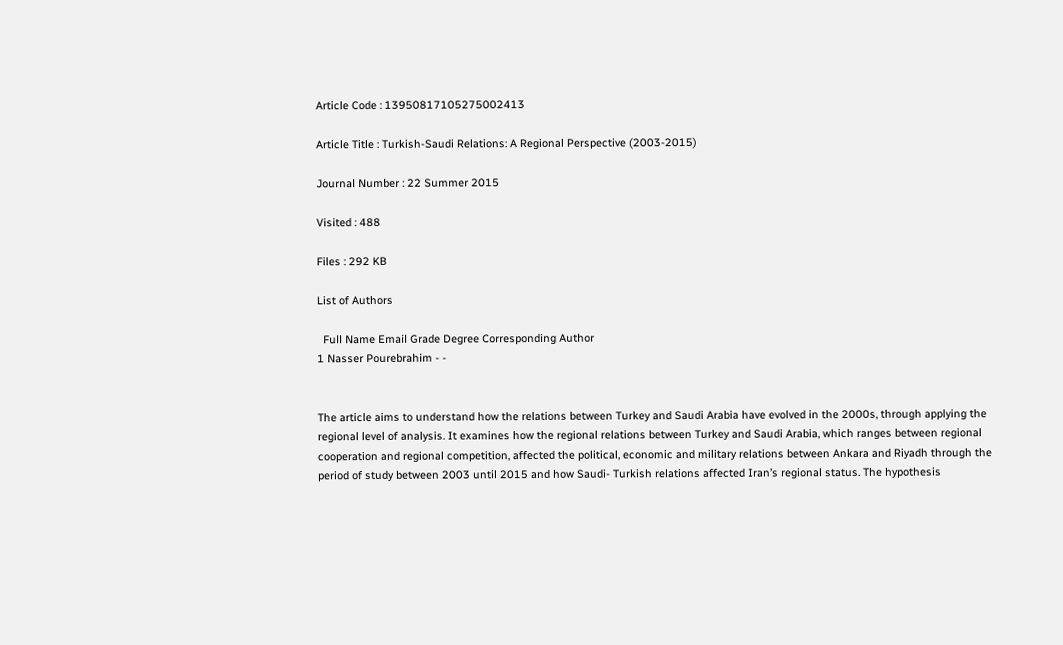Article Code : 13950817105275002413

Article Title : Turkish-Saudi Relations: A Regional Perspective (2003-2015)

Journal Number : 22 Summer 2015

Visited : 488

Files : 292 KB

List of Authors

  Full Name Email Grade Degree Corresponding Author
1 Nasser Pourebrahim - -


The article aims to understand how the relations between Turkey and Saudi Arabia have evolved in the 2000s, through applying the regional level of analysis. It examines how the regional relations between Turkey and Saudi Arabia, which ranges between regional cooperation and regional competition, affected the political, economic and military relations between Ankara and Riyadh through the period of study between 2003 until 2015 and how Saudi- Turkish relations affected Iran’s regional status. The hypothesis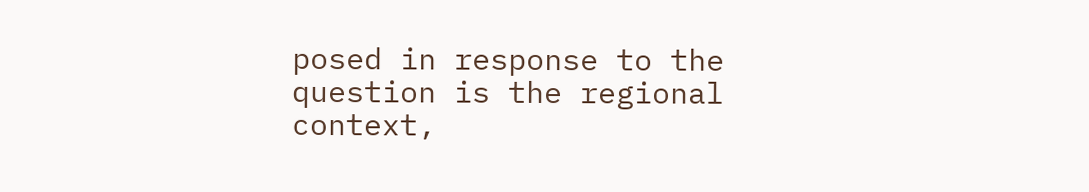posed in response to the question is the regional context,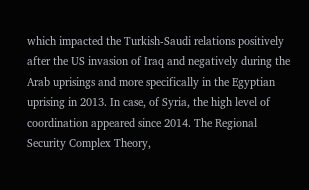which impacted the Turkish-Saudi relations positively after the US invasion of Iraq and negatively during the Arab uprisings and more specifically in the Egyptian uprising in 2013. In case, of Syria, the high level of coordination appeared since 2014. The Regional Security Complex Theory,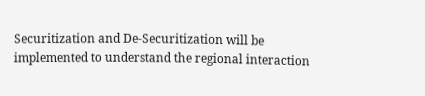Securitization and De-Securitization will be implemented to understand the regional interaction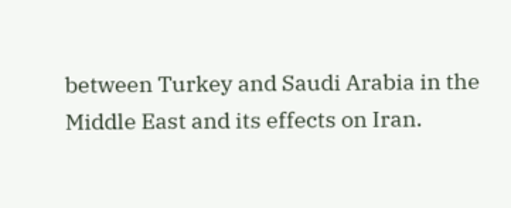between Turkey and Saudi Arabia in the Middle East and its effects on Iran.